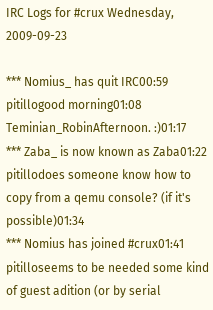IRC Logs for #crux Wednesday, 2009-09-23

*** Nomius_ has quit IRC00:59
pitillogood morning01:08
Teminian_RobinAfternoon. :)01:17
*** Zaba_ is now known as Zaba01:22
pitillodoes someone know how to copy from a qemu console? (if it's possible)01:34
*** Nomius has joined #crux01:41
pitilloseems to be needed some kind of guest adition (or by serial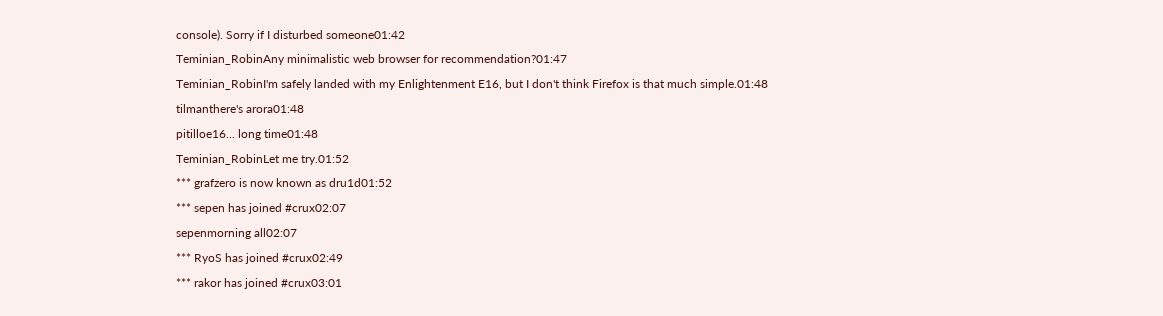console). Sorry if I disturbed someone01:42
Teminian_RobinAny minimalistic web browser for recommendation?01:47
Teminian_RobinI'm safely landed with my Enlightenment E16, but I don't think Firefox is that much simple.01:48
tilmanthere's arora01:48
pitilloe16... long time01:48
Teminian_RobinLet me try.01:52
*** grafzero is now known as dru1d01:52
*** sepen has joined #crux02:07
sepenmorning all02:07
*** RyoS has joined #crux02:49
*** rakor has joined #crux03:01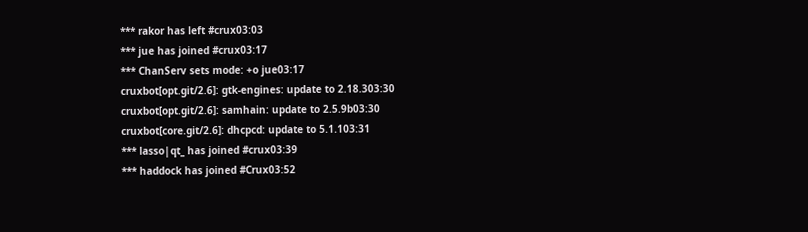*** rakor has left #crux03:03
*** jue has joined #crux03:17
*** ChanServ sets mode: +o jue03:17
cruxbot[opt.git/2.6]: gtk-engines: update to 2.18.303:30
cruxbot[opt.git/2.6]: samhain: update to 2.5.9b03:30
cruxbot[core.git/2.6]: dhcpcd: update to 5.1.103:31
*** lasso|qt_ has joined #crux03:39
*** haddock has joined #Crux03:52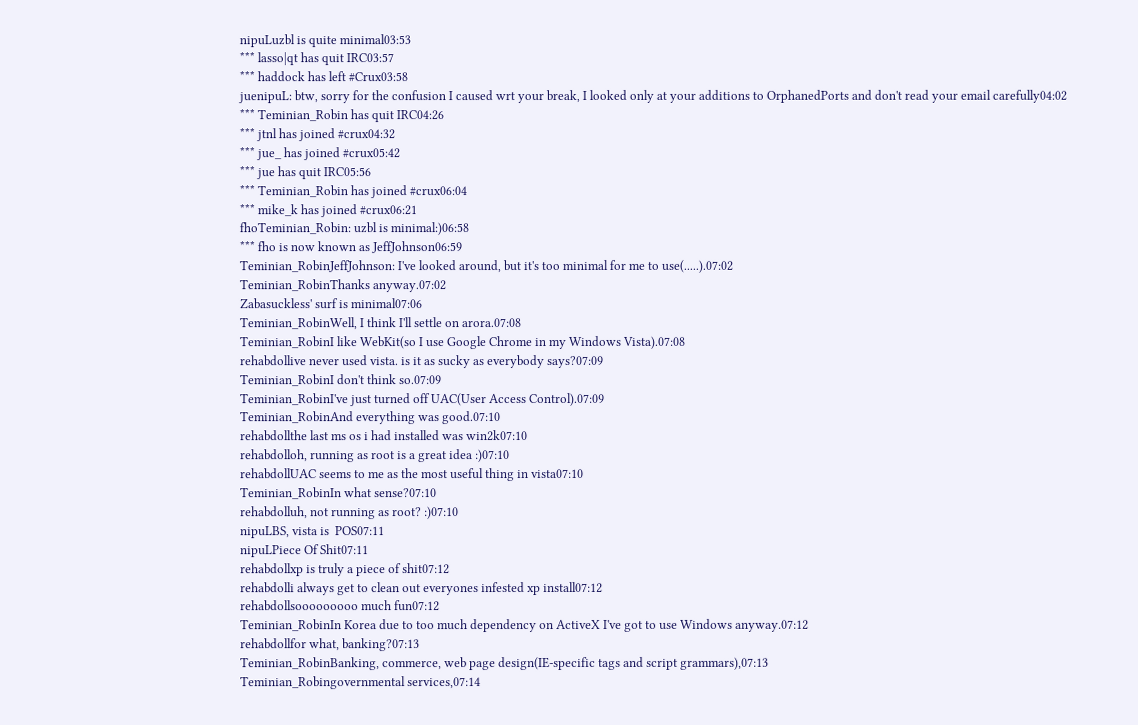nipuLuzbl is quite minimal03:53
*** lasso|qt has quit IRC03:57
*** haddock has left #Crux03:58
juenipuL: btw, sorry for the confusion I caused wrt your break, I looked only at your additions to OrphanedPorts and don't read your email carefully04:02
*** Teminian_Robin has quit IRC04:26
*** jtnl has joined #crux04:32
*** jue_ has joined #crux05:42
*** jue has quit IRC05:56
*** Teminian_Robin has joined #crux06:04
*** mike_k has joined #crux06:21
fhoTeminian_Robin: uzbl is minimal:)06:58
*** fho is now known as JeffJohnson06:59
Teminian_RobinJeffJohnson: I've looked around, but it's too minimal for me to use(.....).07:02
Teminian_RobinThanks anyway.07:02
Zabasuckless' surf is minimal07:06
Teminian_RobinWell, I think I'll settle on arora.07:08
Teminian_RobinI like WebKit(so I use Google Chrome in my Windows Vista).07:08
rehabdollive never used vista. is it as sucky as everybody says?07:09
Teminian_RobinI don't think so.07:09
Teminian_RobinI've just turned off UAC(User Access Control).07:09
Teminian_RobinAnd everything was good.07:10
rehabdollthe last ms os i had installed was win2k07:10
rehabdolloh, running as root is a great idea :)07:10
rehabdollUAC seems to me as the most useful thing in vista07:10
Teminian_RobinIn what sense?07:10
rehabdolluh, not running as root? :)07:10
nipuLBS, vista is  POS07:11
nipuLPiece Of Shit07:11
rehabdollxp is truly a piece of shit07:12
rehabdolli always get to clean out everyones infested xp install07:12
rehabdollsooooooooo much fun07:12
Teminian_RobinIn Korea due to too much dependency on ActiveX I've got to use Windows anyway.07:12
rehabdollfor what, banking?07:13
Teminian_RobinBanking, commerce, web page design(IE-specific tags and script grammars),07:13
Teminian_Robingovernmental services,07:14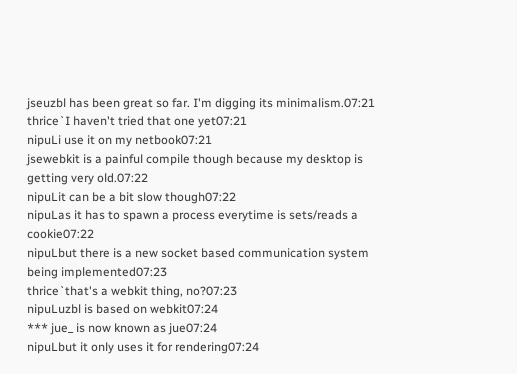jseuzbl has been great so far. I'm digging its minimalism.07:21
thrice`I haven't tried that one yet07:21
nipuLi use it on my netbook07:21
jsewebkit is a painful compile though because my desktop is getting very old.07:22
nipuLit can be a bit slow though07:22
nipuLas it has to spawn a process everytime is sets/reads a cookie07:22
nipuLbut there is a new socket based communication system being implemented07:23
thrice`that's a webkit thing, no?07:23
nipuLuzbl is based on webkit07:24
*** jue_ is now known as jue07:24
nipuLbut it only uses it for rendering07:24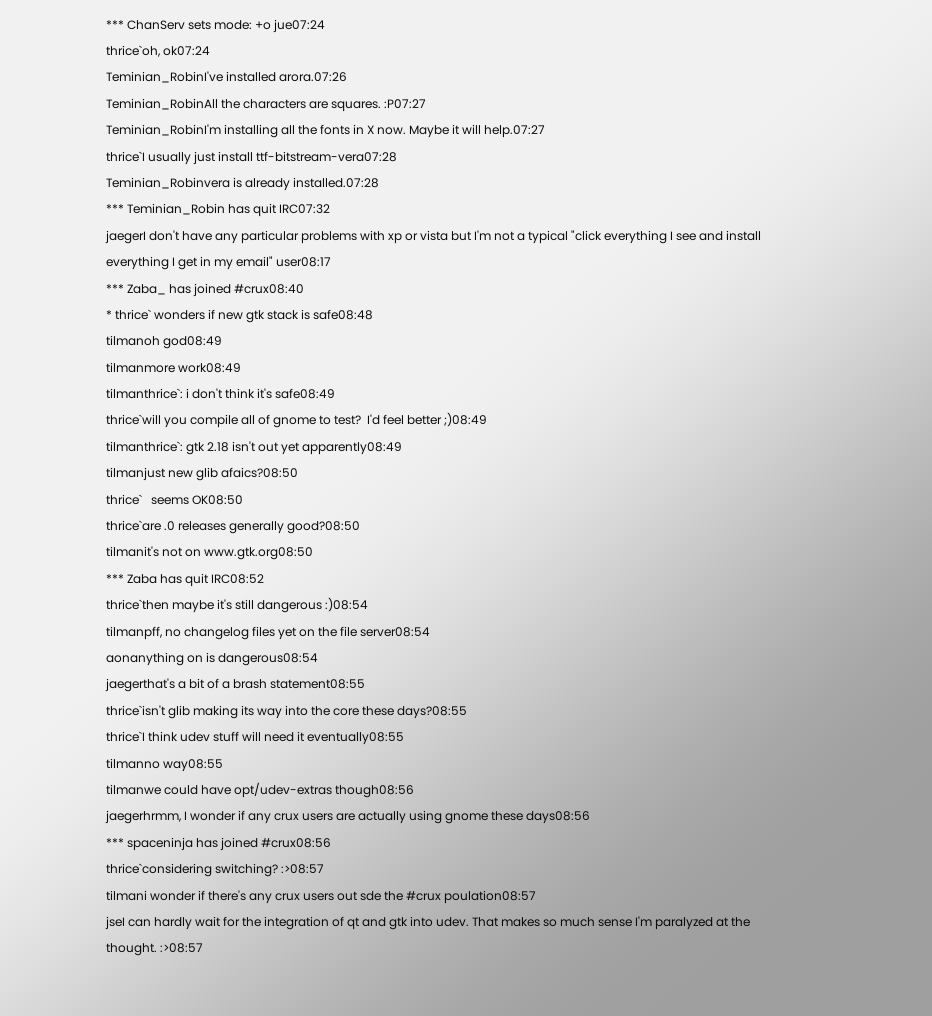*** ChanServ sets mode: +o jue07:24
thrice`oh, ok07:24
Teminian_RobinI've installed arora.07:26
Teminian_RobinAll the characters are squares. :P07:27
Teminian_RobinI'm installing all the fonts in X now. Maybe it will help.07:27
thrice`I usually just install ttf-bitstream-vera07:28
Teminian_Robinvera is already installed.07:28
*** Teminian_Robin has quit IRC07:32
jaegerI don't have any particular problems with xp or vista but I'm not a typical "click everything I see and install everything I get in my email" user08:17
*** Zaba_ has joined #crux08:40
* thrice` wonders if new gtk stack is safe08:48
tilmanoh god08:49
tilmanmore work08:49
tilmanthrice`: i don't think it's safe08:49
thrice`will you compile all of gnome to test?  I'd feel better ;)08:49
tilmanthrice`: gtk 2.18 isn't out yet apparently08:49
tilmanjust new glib afaics?08:50
thrice`   seems OK08:50
thrice`are .0 releases generally good?08:50
tilmanit's not on www.gtk.org08:50
*** Zaba has quit IRC08:52
thrice`then maybe it's still dangerous :)08:54
tilmanpff, no changelog files yet on the file server08:54
aonanything on is dangerous08:54
jaegerthat's a bit of a brash statement08:55
thrice`isn't glib making its way into the core these days?08:55
thrice`I think udev stuff will need it eventually08:55
tilmanno way08:55
tilmanwe could have opt/udev-extras though08:56
jaegerhrmm, I wonder if any crux users are actually using gnome these days08:56
*** spaceninja has joined #crux08:56
thrice`considering switching? :>08:57
tilmani wonder if there's any crux users out sde the #crux poulation08:57
jseI can hardly wait for the integration of qt and gtk into udev. That makes so much sense I'm paralyzed at the thought. :>08:57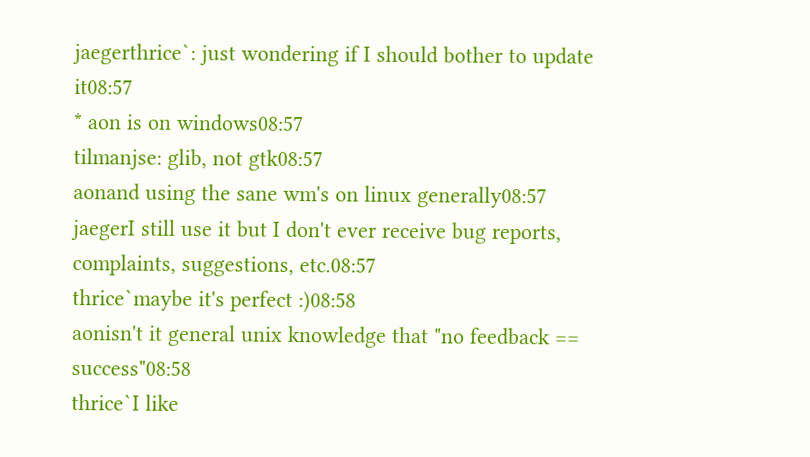jaegerthrice`: just wondering if I should bother to update it08:57
* aon is on windows08:57
tilmanjse: glib, not gtk08:57
aonand using the sane wm's on linux generally08:57
jaegerI still use it but I don't ever receive bug reports, complaints, suggestions, etc.08:57
thrice`maybe it's perfect :)08:58
aonisn't it general unix knowledge that "no feedback == success"08:58
thrice`I like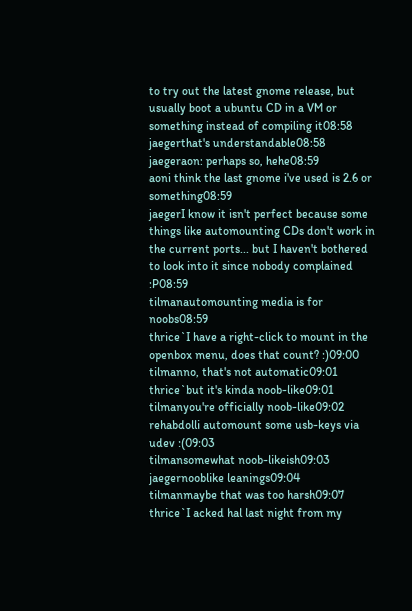to try out the latest gnome release, but usually boot a ubuntu CD in a VM or something instead of compiling it08:58
jaegerthat's understandable08:58
jaegeraon: perhaps so, hehe08:59
aoni think the last gnome i've used is 2.6 or something08:59
jaegerI know it isn't perfect because some things like automounting CDs don't work in the current ports... but I haven't bothered to look into it since nobody complained :P08:59
tilmanautomounting media is for noobs08:59
thrice`I have a right-click to mount in the openbox menu, does that count? :)09:00
tilmanno, that's not automatic09:01
thrice`but it's kinda noob-like09:01
tilmanyou're officially noob-like09:02
rehabdolli automount some usb-keys via udev :(09:03
tilmansomewhat noob-likeish09:03
jaegernooblike leanings09:04
tilmanmaybe that was too harsh09:07
thrice`I acked hal last night from my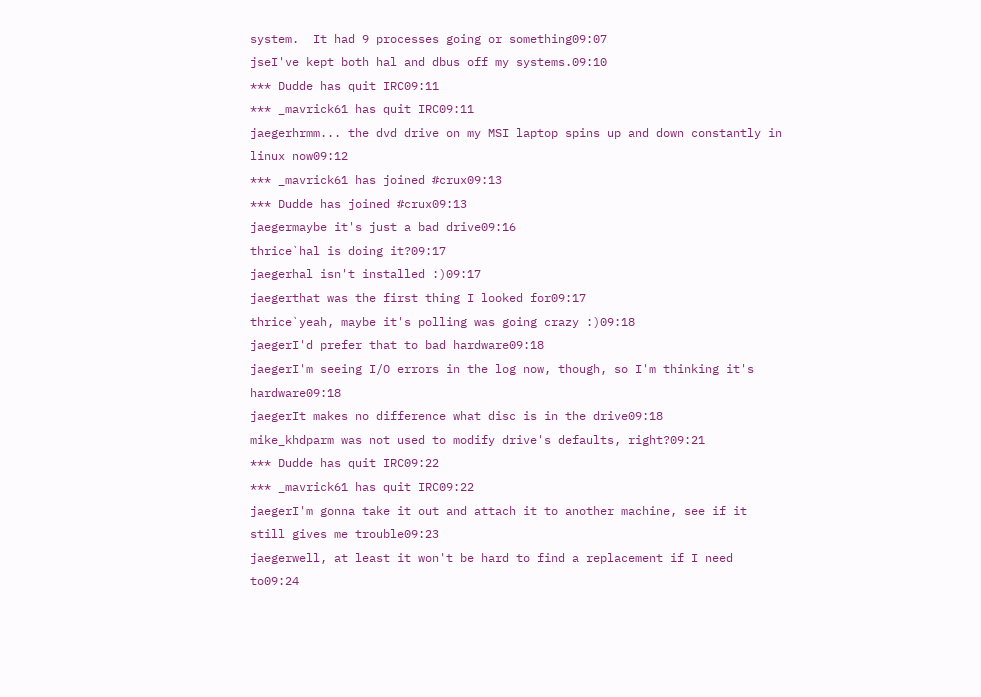system.  It had 9 processes going or something09:07
jseI've kept both hal and dbus off my systems.09:10
*** Dudde has quit IRC09:11
*** _mavrick61 has quit IRC09:11
jaegerhrmm... the dvd drive on my MSI laptop spins up and down constantly in linux now09:12
*** _mavrick61 has joined #crux09:13
*** Dudde has joined #crux09:13
jaegermaybe it's just a bad drive09:16
thrice`hal is doing it?09:17
jaegerhal isn't installed :)09:17
jaegerthat was the first thing I looked for09:17
thrice`yeah, maybe it's polling was going crazy :)09:18
jaegerI'd prefer that to bad hardware09:18
jaegerI'm seeing I/O errors in the log now, though, so I'm thinking it's hardware09:18
jaegerIt makes no difference what disc is in the drive09:18
mike_khdparm was not used to modify drive's defaults, right?09:21
*** Dudde has quit IRC09:22
*** _mavrick61 has quit IRC09:22
jaegerI'm gonna take it out and attach it to another machine, see if it still gives me trouble09:23
jaegerwell, at least it won't be hard to find a replacement if I need to09:24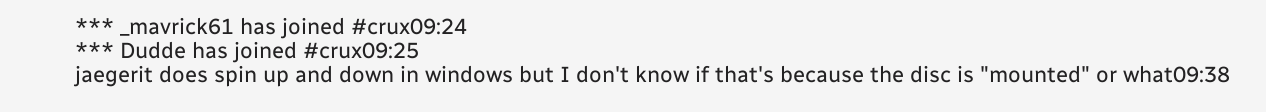*** _mavrick61 has joined #crux09:24
*** Dudde has joined #crux09:25
jaegerit does spin up and down in windows but I don't know if that's because the disc is "mounted" or what09:38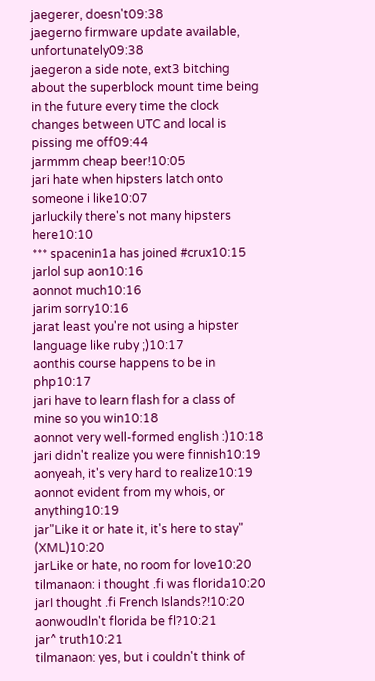jaegerer, doesn't09:38
jaegerno firmware update available, unfortunately09:38
jaegeron a side note, ext3 bitching about the superblock mount time being in the future every time the clock changes between UTC and local is pissing me off09:44
jarmmm cheap beer!10:05
jari hate when hipsters latch onto someone i like10:07
jarluckily there's not many hipsters here10:10
*** spacenin1a has joined #crux10:15
jarlol sup aon10:16
aonnot much10:16
jarim sorry10:16
jarat least you're not using a hipster language like ruby ;)10:17
aonthis course happens to be in php10:17
jari have to learn flash for a class of mine so you win10:18
aonnot very well-formed english :)10:18
jari didn't realize you were finnish10:19
aonyeah, it's very hard to realize10:19
aonnot evident from my whois, or anything10:19
jar"Like it or hate it, it's here to stay" (XML)10:20
jarLike or hate, no room for love10:20
tilmanaon: i thought .fi was florida10:20
jarI thought .fi French Islands?!10:20
aonwoudln't florida be fl?10:21
jar^ truth10:21
tilmanaon: yes, but i couldn't think of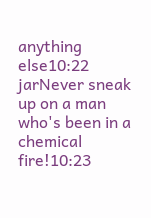anything else10:22
jarNever sneak up on a man who's been in a chemical fire!10:23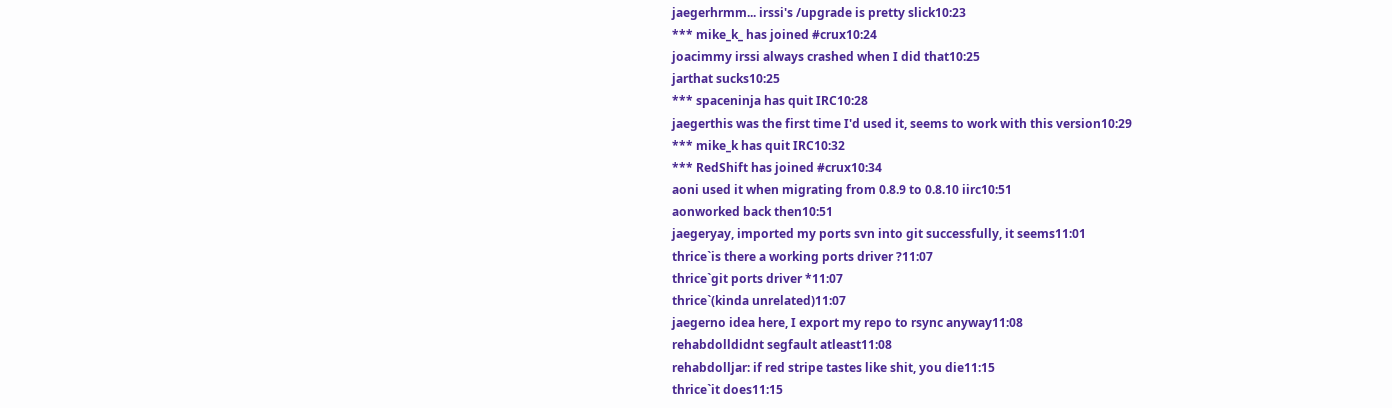jaegerhrmm... irssi's /upgrade is pretty slick10:23
*** mike_k_ has joined #crux10:24
joacimmy irssi always crashed when I did that10:25
jarthat sucks10:25
*** spaceninja has quit IRC10:28
jaegerthis was the first time I'd used it, seems to work with this version10:29
*** mike_k has quit IRC10:32
*** RedShift has joined #crux10:34
aoni used it when migrating from 0.8.9 to 0.8.10 iirc10:51
aonworked back then10:51
jaegeryay, imported my ports svn into git successfully, it seems11:01
thrice`is there a working ports driver ?11:07
thrice`git ports driver *11:07
thrice`(kinda unrelated)11:07
jaegerno idea here, I export my repo to rsync anyway11:08
rehabdolldidnt segfault atleast11:08
rehabdolljar: if red stripe tastes like shit, you die11:15
thrice`it does11:15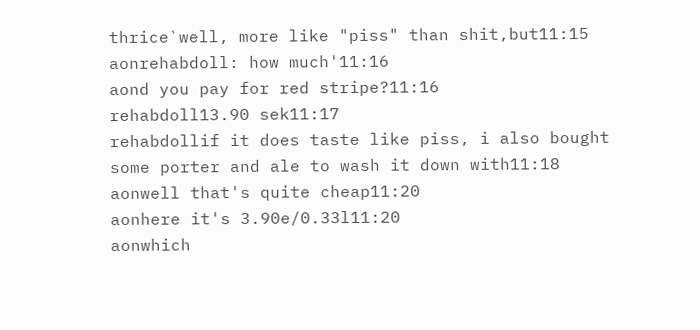thrice`well, more like "piss" than shit,but11:15
aonrehabdoll: how much'11:16
aond you pay for red stripe?11:16
rehabdoll13.90 sek11:17
rehabdollif it does taste like piss, i also bought some porter and ale to wash it down with11:18
aonwell that's quite cheap11:20
aonhere it's 3.90e/0.33l11:20
aonwhich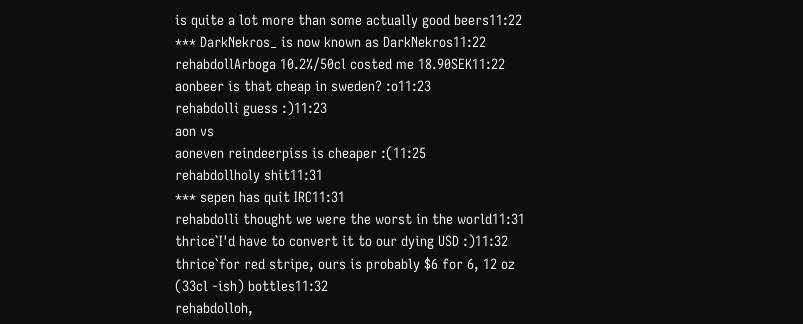is quite a lot more than some actually good beers11:22
*** DarkNekros_ is now known as DarkNekros11:22
rehabdollArboga 10.2%/50cl costed me 18.90SEK11:22
aonbeer is that cheap in sweden? :o11:23
rehabdolli guess :)11:23
aon vs
aoneven reindeerpiss is cheaper :(11:25
rehabdollholy shit11:31
*** sepen has quit IRC11:31
rehabdolli thought we were the worst in the world11:31
thrice`I'd have to convert it to our dying USD :)11:32
thrice`for red stripe, ours is probably $6 for 6, 12 oz (33cl -ish) bottles11:32
rehabdolloh,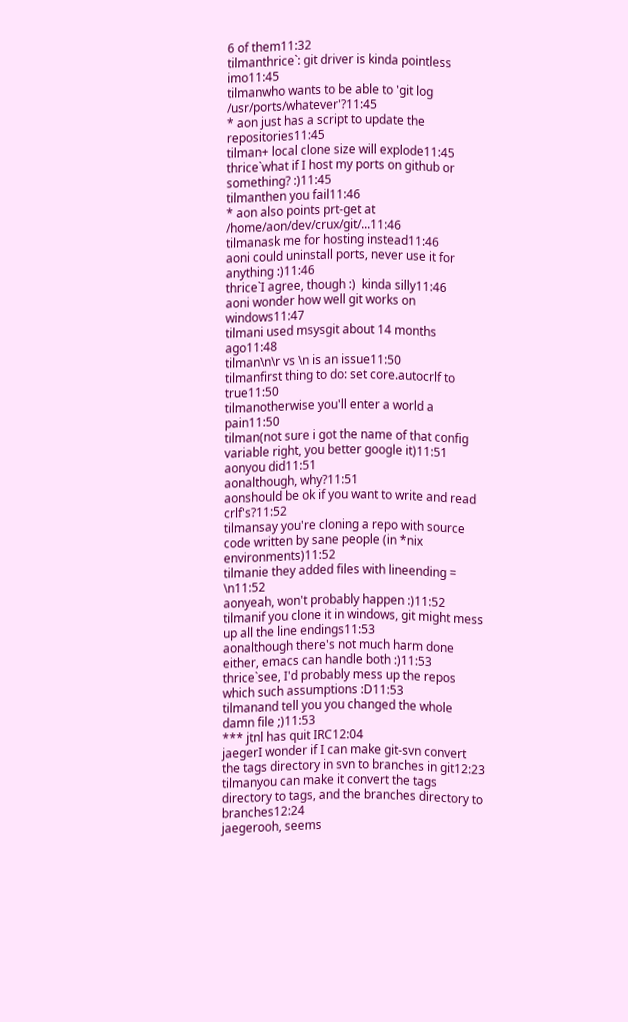6 of them11:32
tilmanthrice`: git driver is kinda pointless imo11:45
tilmanwho wants to be able to 'git log /usr/ports/whatever'?11:45
* aon just has a script to update the repositories11:45
tilman+ local clone size will explode11:45
thrice`what if I host my ports on github or something? :)11:45
tilmanthen you fail11:46
* aon also points prt-get at /home/aon/dev/crux/git/...11:46
tilmanask me for hosting instead11:46
aoni could uninstall ports, never use it for anything :)11:46
thrice`I agree, though :)  kinda silly11:46
aoni wonder how well git works on windows11:47
tilmani used msysgit about 14 months ago11:48
tilman\n\r vs \n is an issue11:50
tilmanfirst thing to do: set core.autocrlf to true11:50
tilmanotherwise you'll enter a world a pain11:50
tilman(not sure i got the name of that config variable right, you better google it)11:51
aonyou did11:51
aonalthough, why?11:51
aonshould be ok if you want to write and read crlf's?11:52
tilmansay you're cloning a repo with source code written by sane people (in *nix environments)11:52
tilmanie they added files with lineending = \n11:52
aonyeah, won't probably happen :)11:52
tilmanif you clone it in windows, git might mess up all the line endings11:53
aonalthough there's not much harm done either, emacs can handle both :)11:53
thrice`see, I'd probably mess up the repos which such assumptions :D11:53
tilmanand tell you you changed the whole damn file ;)11:53
*** jtnl has quit IRC12:04
jaegerI wonder if I can make git-svn convert the tags directory in svn to branches in git12:23
tilmanyou can make it convert the tags directory to tags, and the branches directory to branches12:24
jaegerooh, seems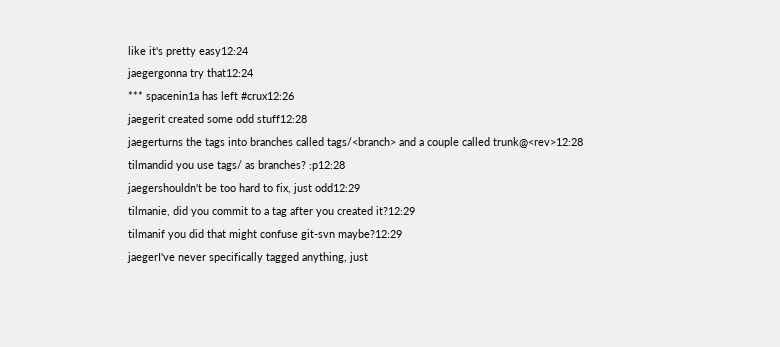like it's pretty easy12:24
jaegergonna try that12:24
*** spacenin1a has left #crux12:26
jaegerit created some odd stuff12:28
jaegerturns the tags into branches called tags/<branch> and a couple called trunk@<rev>12:28
tilmandid you use tags/ as branches? :p12:28
jaegershouldn't be too hard to fix, just odd12:29
tilmanie, did you commit to a tag after you created it?12:29
tilmanif you did that might confuse git-svn maybe?12:29
jaegerI've never specifically tagged anything, just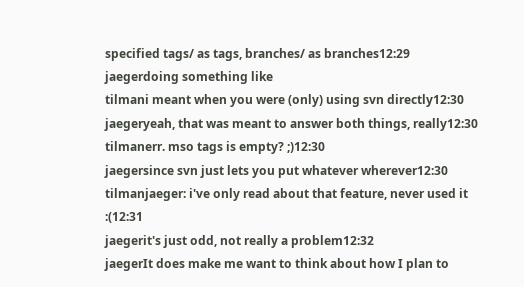specified tags/ as tags, branches/ as branches12:29
jaegerdoing something like
tilmani meant when you were (only) using svn directly12:30
jaegeryeah, that was meant to answer both things, really12:30
tilmanerr. mso tags is empty? ;)12:30
jaegersince svn just lets you put whatever wherever12:30
tilmanjaeger: i've only read about that feature, never used it :(12:31
jaegerit's just odd, not really a problem12:32
jaegerIt does make me want to think about how I plan to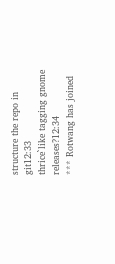structure the repo in git12:33
thrice`like tagging gnome releases?12:34
*** Rotwang has joined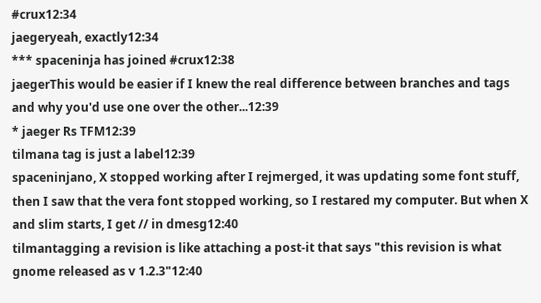#crux12:34
jaegeryeah, exactly12:34
*** spaceninja has joined #crux12:38
jaegerThis would be easier if I knew the real difference between branches and tags and why you'd use one over the other...12:39
* jaeger Rs TFM12:39
tilmana tag is just a label12:39
spaceninjano, X stopped working after I rejmerged, it was updating some font stuff, then I saw that the vera font stopped working, so I restared my computer. But when X and slim starts, I get // in dmesg12:40
tilmantagging a revision is like attaching a post-it that says "this revision is what gnome released as v 1.2.3"12:40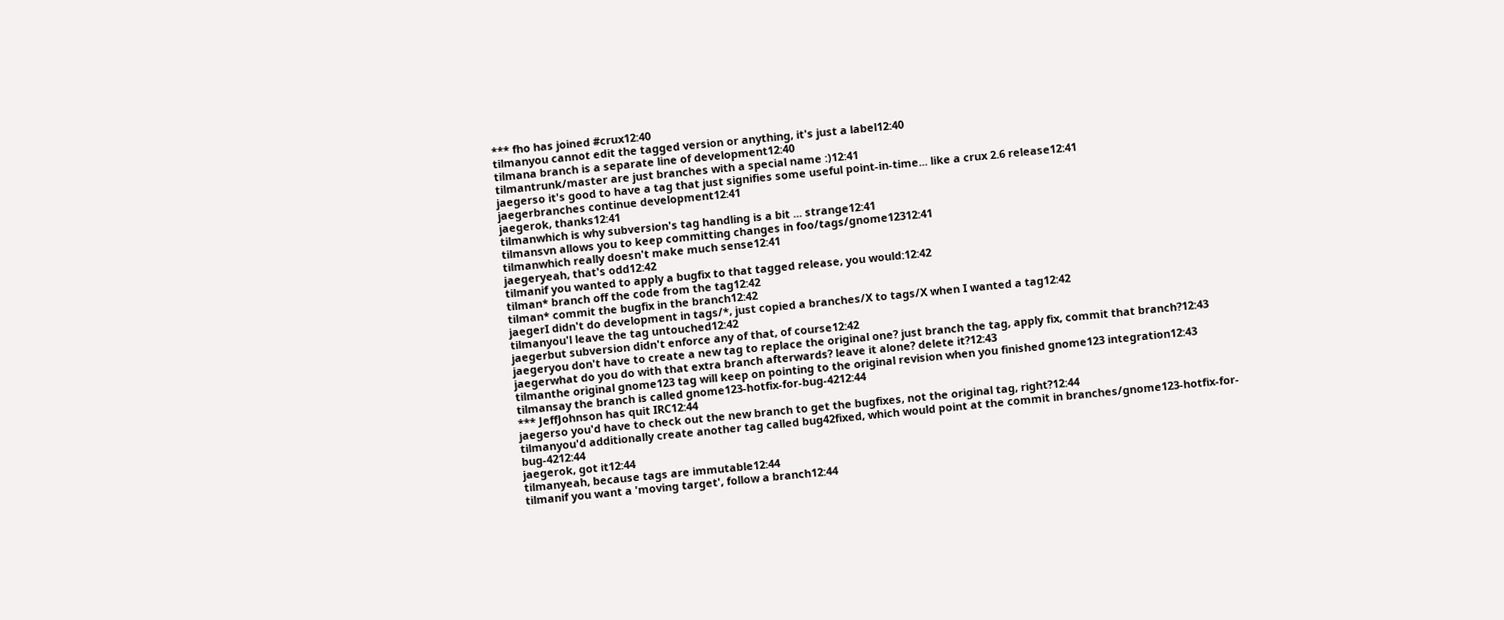*** fho has joined #crux12:40
tilmanyou cannot edit the tagged version or anything, it's just a label12:40
tilmana branch is a separate line of development12:40
tilmantrunk/master are just branches with a special name :)12:41
jaegerso it's good to have a tag that just signifies some useful point-in-time... like a crux 2.6 release12:41
jaegerbranches continue development12:41
jaegerok, thanks12:41
tilmanwhich is why subversion's tag handling is a bit ... strange12:41
tilmansvn allows you to keep committing changes in foo/tags/gnome12312:41
tilmanwhich really doesn't make much sense12:41
jaegeryeah, that's odd12:42
tilmanif you wanted to apply a bugfix to that tagged release, you would:12:42
tilman* branch off the code from the tag12:42
tilman* commit the bugfix in the branch12:42
jaegerI didn't do development in tags/*, just copied a branches/X to tags/X when I wanted a tag12:42
tilmanyou'l leave the tag untouched12:42
jaegerbut subversion didn't enforce any of that, of course12:42
jaegeryou don't have to create a new tag to replace the original one? just branch the tag, apply fix, commit that branch?12:43
jaegerwhat do you do with that extra branch afterwards? leave it alone? delete it?12:43
tilmanthe original gnome123 tag will keep on pointing to the original revision when you finished gnome123 integration12:43
tilmansay the branch is called gnome123-hotfix-for-bug-4212:44
*** JeffJohnson has quit IRC12:44
jaegerso you'd have to check out the new branch to get the bugfixes, not the original tag, right?12:44
tilmanyou'd additionally create another tag called bug42fixed, which would point at the commit in branches/gnome123-hotfix-for-bug-4212:44
jaegerok, got it12:44
tilmanyeah, because tags are immutable12:44
tilmanif you want a 'moving target', follow a branch12:44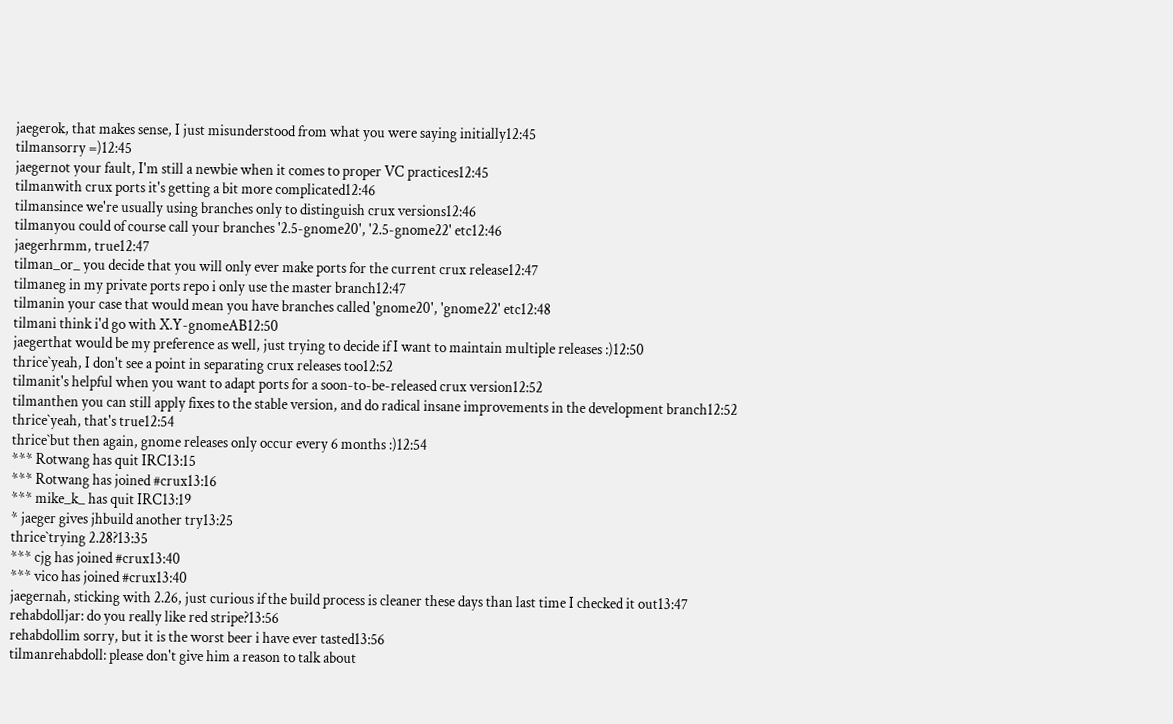jaegerok, that makes sense, I just misunderstood from what you were saying initially12:45
tilmansorry =)12:45
jaegernot your fault, I'm still a newbie when it comes to proper VC practices12:45
tilmanwith crux ports it's getting a bit more complicated12:46
tilmansince we're usually using branches only to distinguish crux versions12:46
tilmanyou could of course call your branches '2.5-gnome20', '2.5-gnome22' etc12:46
jaegerhrmm, true12:47
tilman_or_ you decide that you will only ever make ports for the current crux release12:47
tilmaneg in my private ports repo i only use the master branch12:47
tilmanin your case that would mean you have branches called 'gnome20', 'gnome22' etc12:48
tilmani think i'd go with X.Y-gnomeAB12:50
jaegerthat would be my preference as well, just trying to decide if I want to maintain multiple releases :)12:50
thrice`yeah, I don't see a point in separating crux releases too12:52
tilmanit's helpful when you want to adapt ports for a soon-to-be-released crux version12:52
tilmanthen you can still apply fixes to the stable version, and do radical insane improvements in the development branch12:52
thrice`yeah, that's true12:54
thrice`but then again, gnome releases only occur every 6 months :)12:54
*** Rotwang has quit IRC13:15
*** Rotwang has joined #crux13:16
*** mike_k_ has quit IRC13:19
* jaeger gives jhbuild another try13:25
thrice`trying 2.28?13:35
*** cjg has joined #crux13:40
*** vico has joined #crux13:40
jaegernah, sticking with 2.26, just curious if the build process is cleaner these days than last time I checked it out13:47
rehabdolljar: do you really like red stripe?13:56
rehabdollim sorry, but it is the worst beer i have ever tasted13:56
tilmanrehabdoll: please don't give him a reason to talk about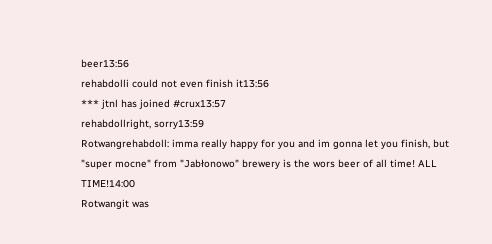beer13:56
rehabdolli could not even finish it13:56
*** jtnl has joined #crux13:57
rehabdollright, sorry13:59
Rotwangrehabdoll: imma really happy for you and im gonna let you finish, but "super mocne" from "Jabłonowo" brewery is the wors beer of all time! ALL TIME!14:00
Rotwangit was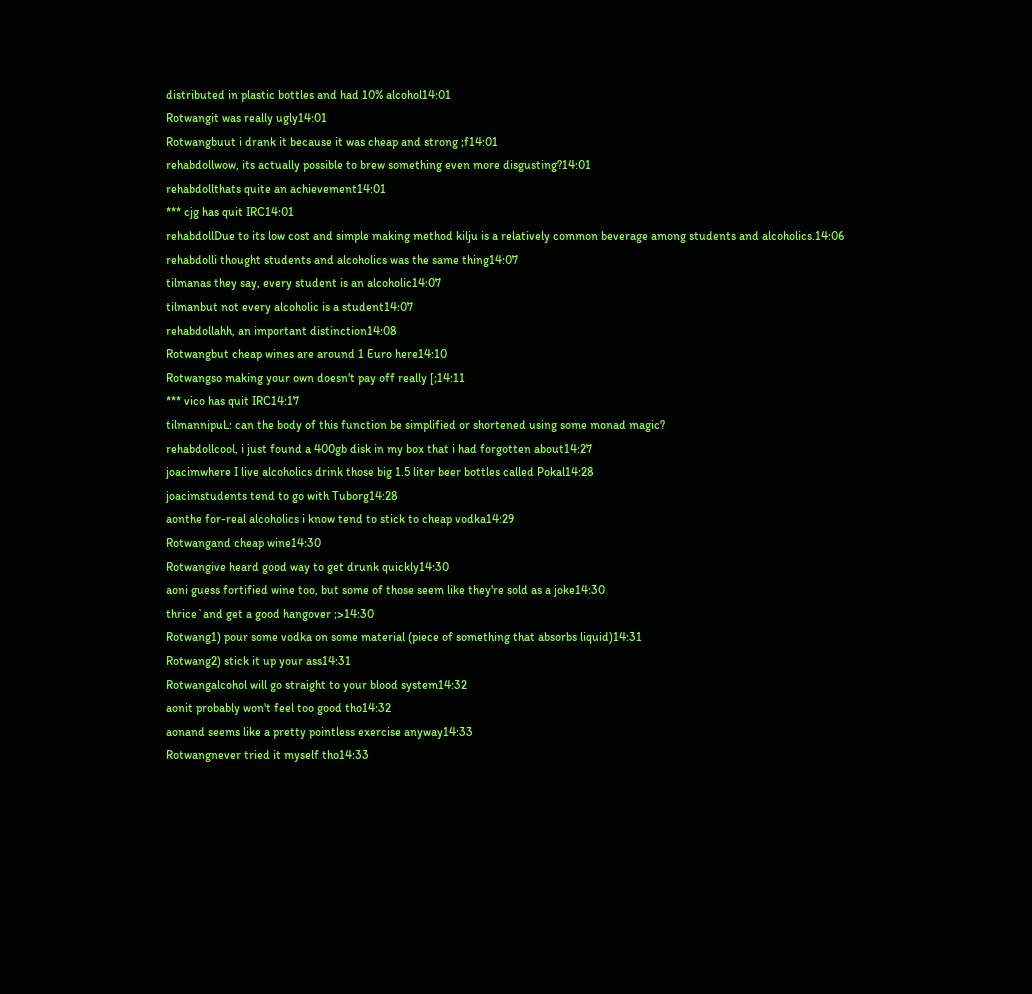distributed in plastic bottles and had 10% alcohol14:01
Rotwangit was really ugly14:01
Rotwangbuut i drank it because it was cheap and strong ;f14:01
rehabdollwow, its actually possible to brew something even more disgusting?14:01
rehabdollthats quite an achievement14:01
*** cjg has quit IRC14:01
rehabdollDue to its low cost and simple making method kilju is a relatively common beverage among students and alcoholics.14:06
rehabdolli thought students and alcoholics was the same thing14:07
tilmanas they say, every student is an alcoholic14:07
tilmanbut not every alcoholic is a student14:07
rehabdollahh, an important distinction14:08
Rotwangbut cheap wines are around 1 Euro here14:10
Rotwangso making your own doesn't pay off really [;14:11
*** vico has quit IRC14:17
tilmannipuL: can the body of this function be simplified or shortened using some monad magic?
rehabdollcool, i just found a 400gb disk in my box that i had forgotten about14:27
joacimwhere I live alcoholics drink those big 1.5 liter beer bottles called Pokal14:28
joacimstudents tend to go with Tuborg14:28
aonthe for-real alcoholics i know tend to stick to cheap vodka14:29
Rotwangand cheap wine14:30
Rotwangive heard good way to get drunk quickly14:30
aoni guess fortified wine too, but some of those seem like they're sold as a joke14:30
thrice`and get a good hangover ;>14:30
Rotwang1) pour some vodka on some material (piece of something that absorbs liquid)14:31
Rotwang2) stick it up your ass14:31
Rotwangalcohol will go straight to your blood system14:32
aonit probably won't feel too good tho14:32
aonand seems like a pretty pointless exercise anyway14:33
Rotwangnever tried it myself tho14:33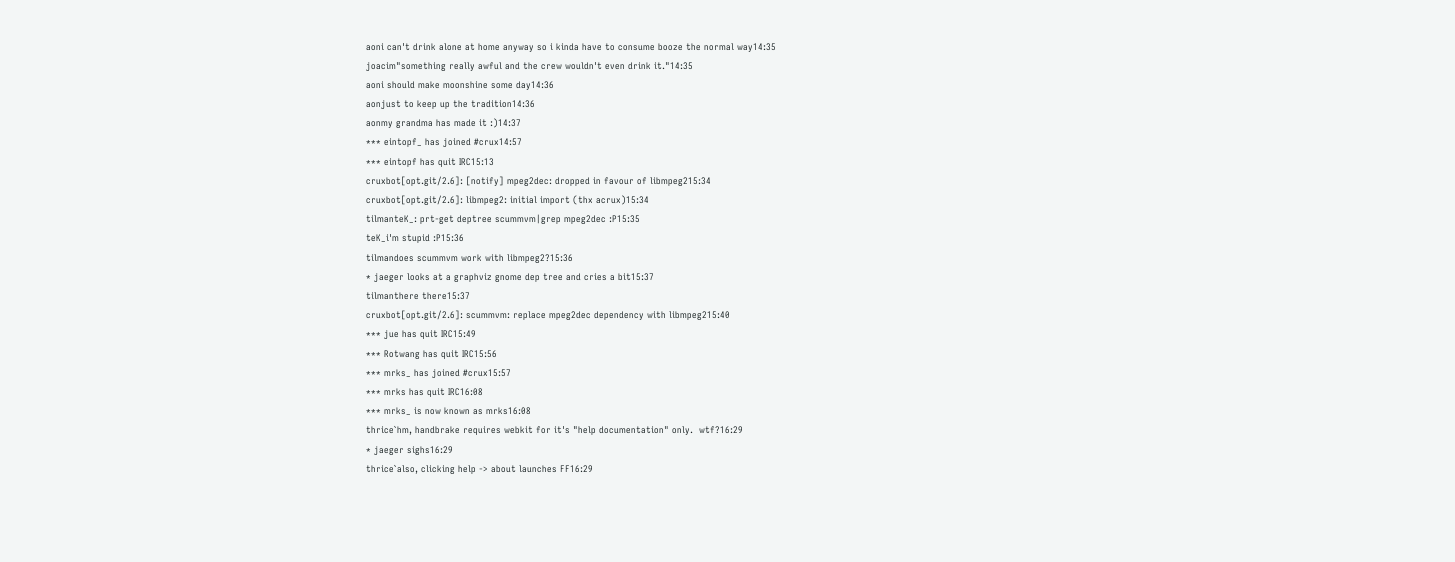aoni can't drink alone at home anyway so i kinda have to consume booze the normal way14:35
joacim"something really awful and the crew wouldn't even drink it."14:35
aoni should make moonshine some day14:36
aonjust to keep up the tradition14:36
aonmy grandma has made it :)14:37
*** eintopf_ has joined #crux14:57
*** eintopf has quit IRC15:13
cruxbot[opt.git/2.6]: [notify] mpeg2dec: dropped in favour of libmpeg215:34
cruxbot[opt.git/2.6]: libmpeg2: initial import (thx acrux)15:34
tilmanteK_: prt-get deptree scummvm|grep mpeg2dec :P15:35
teK_i'm stupid :P15:36
tilmandoes scummvm work with libmpeg2?15:36
* jaeger looks at a graphviz gnome dep tree and cries a bit15:37
tilmanthere there15:37
cruxbot[opt.git/2.6]: scummvm: replace mpeg2dec dependency with libmpeg215:40
*** jue has quit IRC15:49
*** Rotwang has quit IRC15:56
*** mrks_ has joined #crux15:57
*** mrks has quit IRC16:08
*** mrks_ is now known as mrks16:08
thrice`hm, handbrake requires webkit for it's "help documentation" only.  wtf?16:29
* jaeger sighs16:29
thrice`also, clicking help -> about launches FF16:29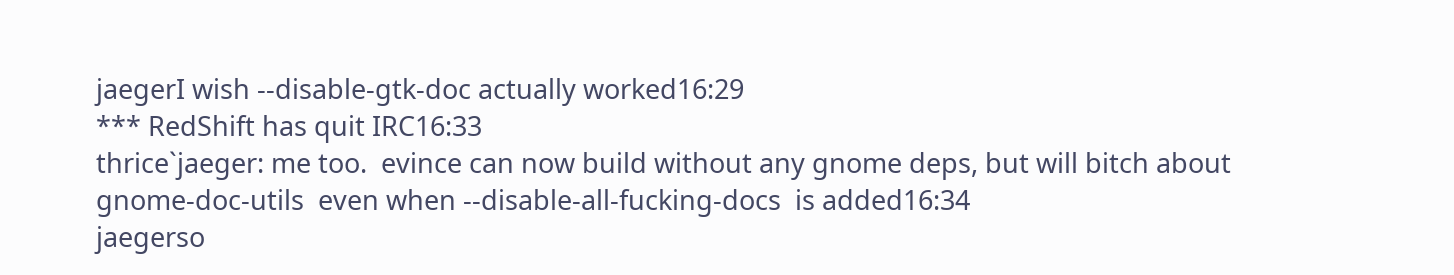jaegerI wish --disable-gtk-doc actually worked16:29
*** RedShift has quit IRC16:33
thrice`jaeger: me too.  evince can now build without any gnome deps, but will bitch about gnome-doc-utils  even when --disable-all-fucking-docs  is added16:34
jaegerso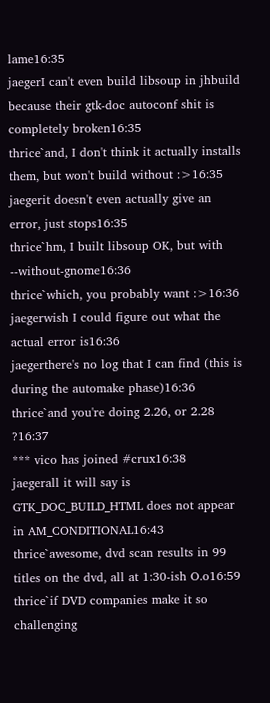lame16:35
jaegerI can't even build libsoup in jhbuild because their gtk-doc autoconf shit is completely broken16:35
thrice`and, I don't think it actually installs them, but won't build without :>16:35
jaegerit doesn't even actually give an error, just stops16:35
thrice`hm, I built libsoup OK, but with --without-gnome16:36
thrice`which, you probably want :>16:36
jaegerwish I could figure out what the actual error is16:36
jaegerthere's no log that I can find (this is during the automake phase)16:36
thrice`and you're doing 2.26, or 2.28 ?16:37
*** vico has joined #crux16:38
jaegerall it will say is GTK_DOC_BUILD_HTML does not appear in AM_CONDITIONAL16:43
thrice`awesome, dvd scan results in 99 titles on the dvd, all at 1:30-ish O.o16:59
thrice`if DVD companies make it so challenging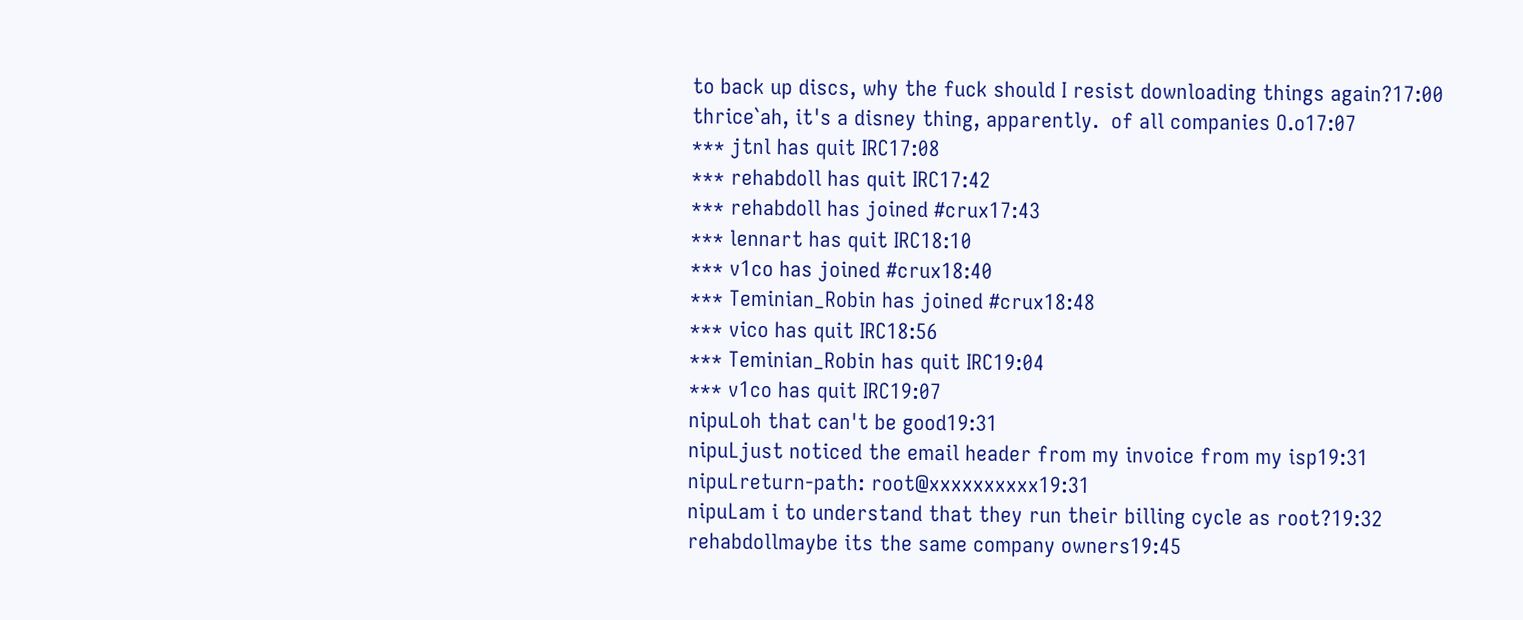to back up discs, why the fuck should I resist downloading things again?17:00
thrice`ah, it's a disney thing, apparently.  of all companies O.o17:07
*** jtnl has quit IRC17:08
*** rehabdoll has quit IRC17:42
*** rehabdoll has joined #crux17:43
*** lennart has quit IRC18:10
*** v1co has joined #crux18:40
*** Teminian_Robin has joined #crux18:48
*** vico has quit IRC18:56
*** Teminian_Robin has quit IRC19:04
*** v1co has quit IRC19:07
nipuLoh that can't be good19:31
nipuLjust noticed the email header from my invoice from my isp19:31
nipuLreturn-path: root@xxxxxxxxxx19:31
nipuLam i to understand that they run their billing cycle as root?19:32
rehabdollmaybe its the same company owners19:45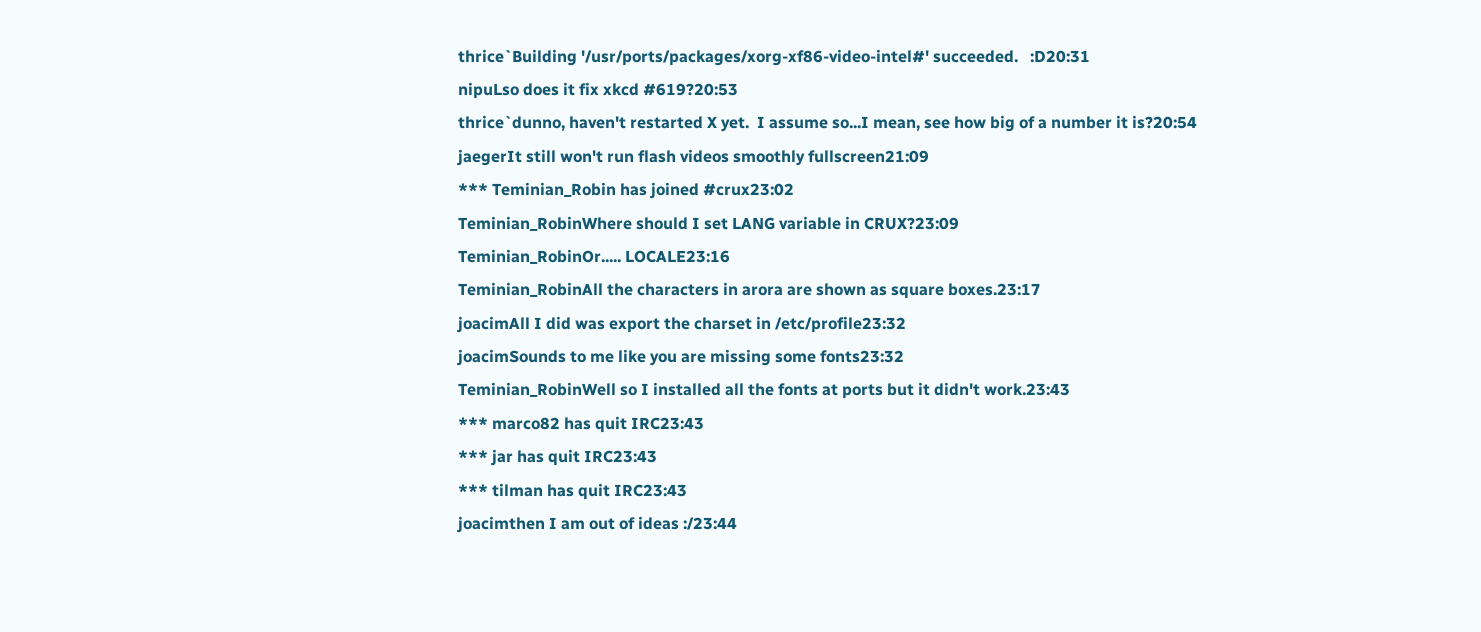thrice`Building '/usr/ports/packages/xorg-xf86-video-intel#' succeeded.   :D20:31
nipuLso does it fix xkcd #619?20:53
thrice`dunno, haven't restarted X yet.  I assume so...I mean, see how big of a number it is?20:54
jaegerIt still won't run flash videos smoothly fullscreen21:09
*** Teminian_Robin has joined #crux23:02
Teminian_RobinWhere should I set LANG variable in CRUX?23:09
Teminian_RobinOr..... LOCALE23:16
Teminian_RobinAll the characters in arora are shown as square boxes.23:17
joacimAll I did was export the charset in /etc/profile23:32
joacimSounds to me like you are missing some fonts23:32
Teminian_RobinWell so I installed all the fonts at ports but it didn't work.23:43
*** marco82 has quit IRC23:43
*** jar has quit IRC23:43
*** tilman has quit IRC23:43
joacimthen I am out of ideas :/23:44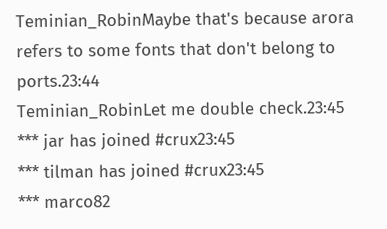Teminian_RobinMaybe that's because arora refers to some fonts that don't belong to ports.23:44
Teminian_RobinLet me double check.23:45
*** jar has joined #crux23:45
*** tilman has joined #crux23:45
*** marco82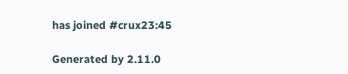has joined #crux23:45

Generated by 2.11.0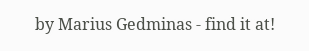by Marius Gedminas - find it at!